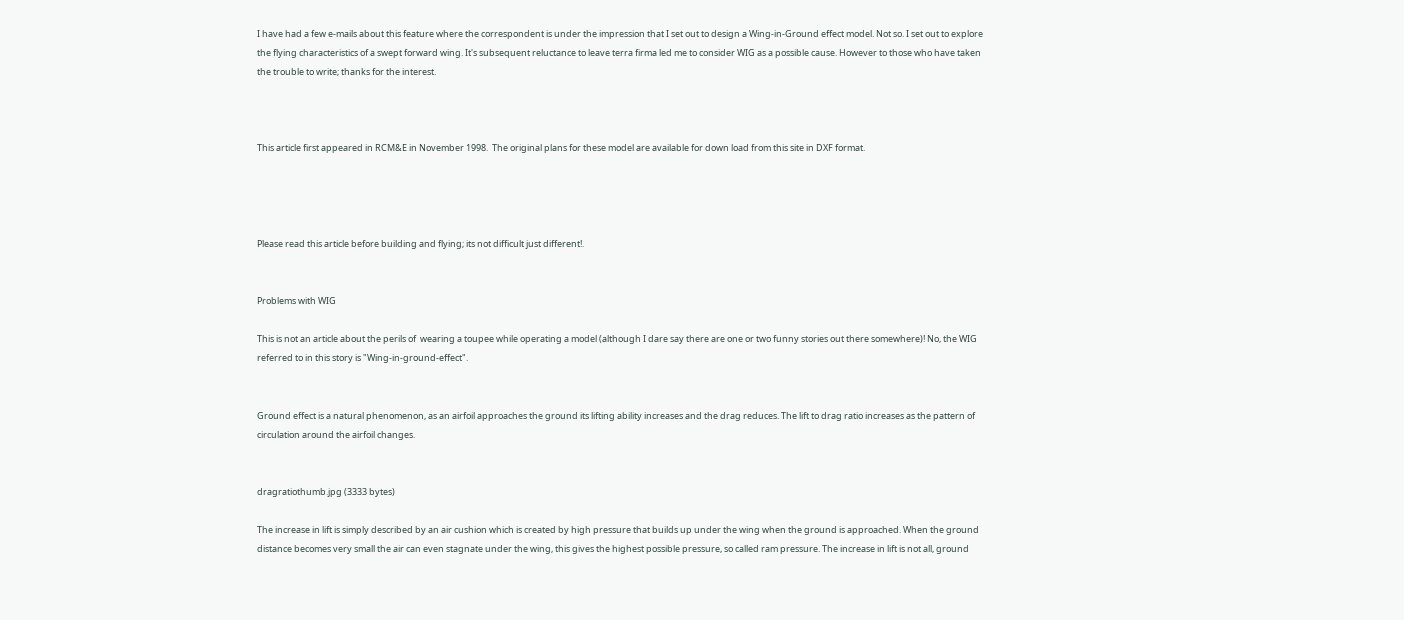I have had a few e-mails about this feature where the correspondent is under the impression that I set out to design a Wing-in-Ground effect model. Not so. I set out to explore the flying characteristics of a swept forward wing. It's subsequent reluctance to leave terra firma led me to consider WIG as a possible cause. However to those who have taken the trouble to write; thanks for the interest.



This article first appeared in RCM&E in November 1998.  The original plans for these model are available for down load from this site in DXF format.




Please read this article before building and flying; its not difficult just different!.


Problems with WIG

This is not an article about the perils of  wearing a toupee while operating a model (although I dare say there are one or two funny stories out there somewhere)! No, the WIG referred to in this story is "Wing-in-ground-effect".


Ground effect is a natural phenomenon, as an airfoil approaches the ground its lifting ability increases and the drag reduces. The lift to drag ratio increases as the pattern of circulation around the airfoil changes.


dragratiothumb.jpg (3333 bytes)

The increase in lift is simply described by an air cushion which is created by high pressure that builds up under the wing when the ground is approached. When the ground distance becomes very small the air can even stagnate under the wing, this gives the highest possible pressure, so called ram pressure. The increase in lift is not all, ground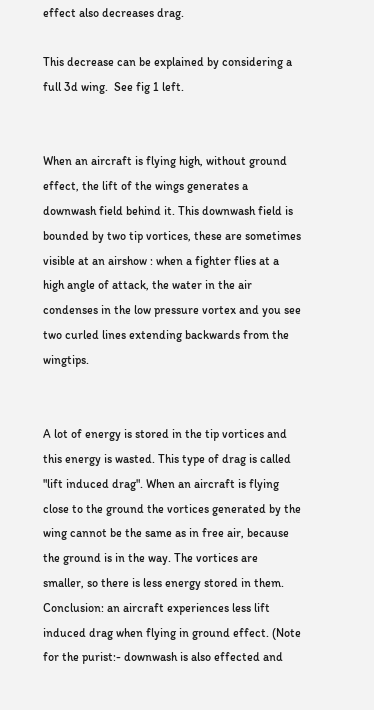effect also decreases drag.

This decrease can be explained by considering a full 3d wing.  See fig 1 left.


When an aircraft is flying high, without ground effect, the lift of the wings generates a downwash field behind it. This downwash field is bounded by two tip vortices, these are sometimes visible at an airshow : when a fighter flies at a high angle of attack, the water in the air condenses in the low pressure vortex and you see two curled lines extending backwards from the wingtips.


A lot of energy is stored in the tip vortices and this energy is wasted. This type of drag is called "lift induced drag". When an aircraft is flying close to the ground the vortices generated by the wing cannot be the same as in free air, because the ground is in the way. The vortices are smaller, so there is less energy stored in them. Conclusion: an aircraft experiences less lift induced drag when flying in ground effect. (Note for the purist:- downwash is also effected and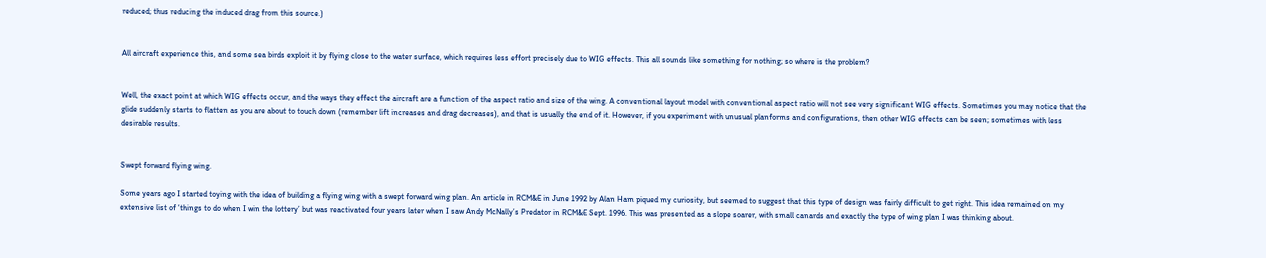reduced; thus reducing the induced drag from this source.)


All aircraft experience this, and some sea birds exploit it by flying close to the water surface, which requires less effort precisely due to WIG effects. This all sounds like something for nothing; so where is the problem?


Well, the exact point at which WIG effects occur, and the ways they effect the aircraft are a function of the aspect ratio and size of the wing. A conventional layout model with conventional aspect ratio will not see very significant WIG effects. Sometimes you may notice that the glide suddenly starts to flatten as you are about to touch down (remember lift increases and drag decreases), and that is usually the end of it. However, if you experiment with unusual planforms and configurations, then other WIG effects can be seen; sometimes with less desirable results.


Swept forward flying wing.

Some years ago I started toying with the idea of building a flying wing with a swept forward wing plan. An article in RCM&E in June 1992 by Alan Ham piqued my curiosity, but seemed to suggest that this type of design was fairly difficult to get right. This idea remained on my extensive list of ‘things to do when I win the lottery’ but was reactivated four years later when I saw Andy McNally’s Predator in RCM&E Sept. 1996. This was presented as a slope soarer, with small canards and exactly the type of wing plan I was thinking about.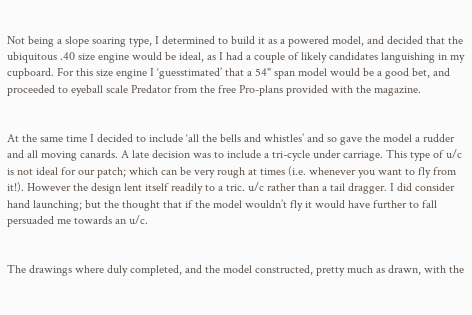Not being a slope soaring type, I determined to build it as a powered model, and decided that the ubiquitous .40 size engine would be ideal, as I had a couple of likely candidates languishing in my cupboard. For this size engine I ‘guesstimated’ that a 54" span model would be a good bet, and proceeded to eyeball scale Predator from the free Pro-plans provided with the magazine.


At the same time I decided to include ‘all the bells and whistles’ and so gave the model a rudder and all moving canards. A late decision was to include a tri-cycle under carriage. This type of u/c is not ideal for our patch; which can be very rough at times (i.e. whenever you want to fly from it!). However the design lent itself readily to a tric. u/c rather than a tail dragger. I did consider hand launching; but the thought that if the model wouldn’t fly it would have further to fall persuaded me towards an u/c.


The drawings where duly completed, and the model constructed, pretty much as drawn, with the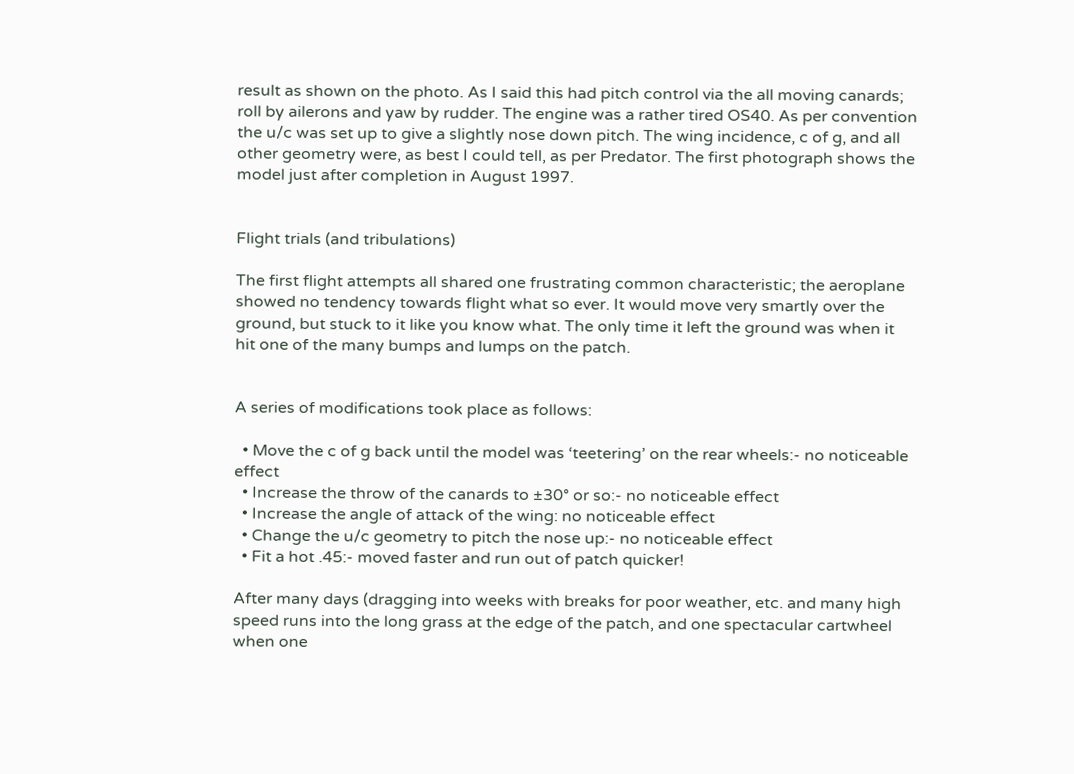result as shown on the photo. As I said this had pitch control via the all moving canards; roll by ailerons and yaw by rudder. The engine was a rather tired OS40. As per convention the u/c was set up to give a slightly nose down pitch. The wing incidence, c of g, and all other geometry were, as best I could tell, as per Predator. The first photograph shows the model just after completion in August 1997.


Flight trials (and tribulations)

The first flight attempts all shared one frustrating common characteristic; the aeroplane showed no tendency towards flight what so ever. It would move very smartly over the ground, but stuck to it like you know what. The only time it left the ground was when it hit one of the many bumps and lumps on the patch.


A series of modifications took place as follows:

  • Move the c of g back until the model was ‘teetering’ on the rear wheels:- no noticeable effect
  • Increase the throw of the canards to ±30° or so:- no noticeable effect
  • Increase the angle of attack of the wing: no noticeable effect
  • Change the u/c geometry to pitch the nose up:- no noticeable effect
  • Fit a hot .45:- moved faster and run out of patch quicker!

After many days (dragging into weeks with breaks for poor weather, etc. and many high speed runs into the long grass at the edge of the patch, and one spectacular cartwheel when one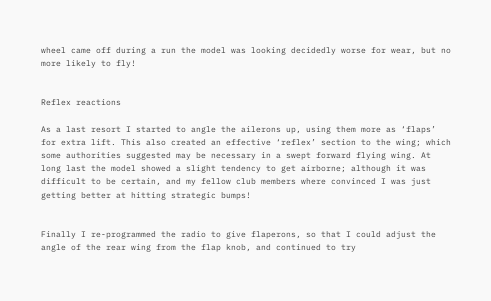wheel came off during a run the model was looking decidedly worse for wear, but no more likely to fly!


Reflex reactions

As a last resort I started to angle the ailerons up, using them more as ‘flaps’ for extra lift. This also created an effective ‘reflex’ section to the wing; which some authorities suggested may be necessary in a swept forward flying wing. At long last the model showed a slight tendency to get airborne; although it was difficult to be certain, and my fellow club members where convinced I was just getting better at hitting strategic bumps!


Finally I re-programmed the radio to give flaperons, so that I could adjust the angle of the rear wing from the flap knob, and continued to try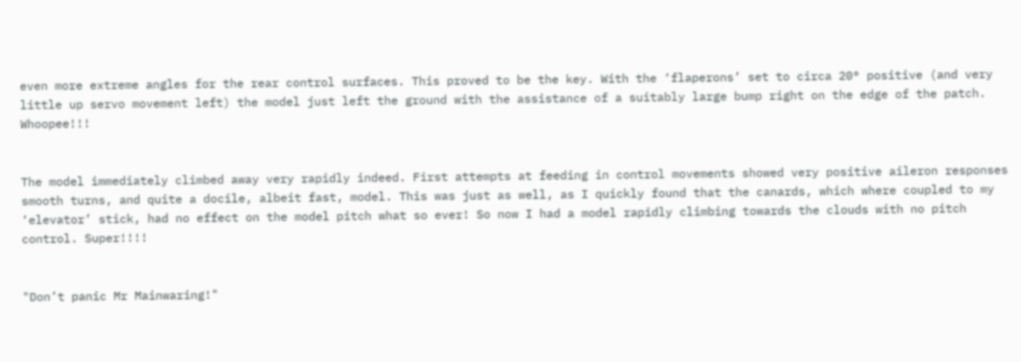even more extreme angles for the rear control surfaces. This proved to be the key. With the ‘flaperons’ set to circa 20° positive (and very little up servo movement left) the model just left the ground with the assistance of a suitably large bump right on the edge of the patch. Whoopee!!!


The model immediately climbed away very rapidly indeed. First attempts at feeding in control movements showed very positive aileron responses smooth turns, and quite a docile, albeit fast, model. This was just as well, as I quickly found that the canards, which where coupled to my ‘elevator’ stick, had no effect on the model pitch what so ever! So now I had a model rapidly climbing towards the clouds with no pitch control. Super!!!!


"Don’t panic Mr Mainwaring!"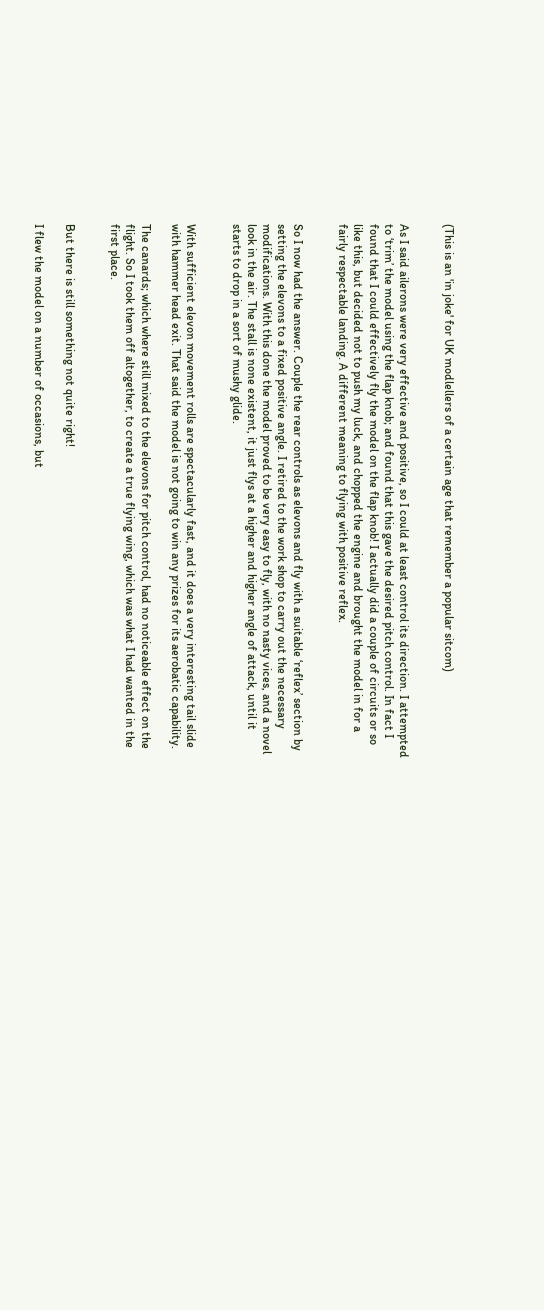(This is an 'in joke' for UK modlellers of a certain age that remember a popular sitcom)


As I said ailerons were very effective and positive, so I could at least control its direction. I attempted to ‘trim’ the model using the flap knob; and found that this gave the desired pitch control. In fact I found that I could effectively fly the model on the flap knob! I actually did a couple of circuits or so like this, but decided not to push my luck, and chopped the engine and brought the model in for a fairly respectable landing. A different meaning to flying with positive reflex.


So I now had the answer. Couple the rear controls as elevons and fly with a suitable ‘reflex’ section by setting the elevons to a fixed positive angle. I retired to the work shop to carry out the necessary modifications. With this done the model proved to be very easy to fly, with no nasty vices, and a novel look in the air. The stall is none existent, it just flys at a higher and higher angle of attack, until it starts to drop in a sort of mushy glide.


With sufficient elevon movement rolls are spectacularly fast, and it does a very interesting tail slide with hammer head exit. That said the model is not going to win any prizes for its aerobatic capability.

The canards; which where still mixed to the elevons for pitch control, had no noticeable effect on the flight. So I took them off altogether, to create a true flying wing, which was what I had wanted in the first place.


But there is still something not quite right!

I flew the model on a number of occasions, but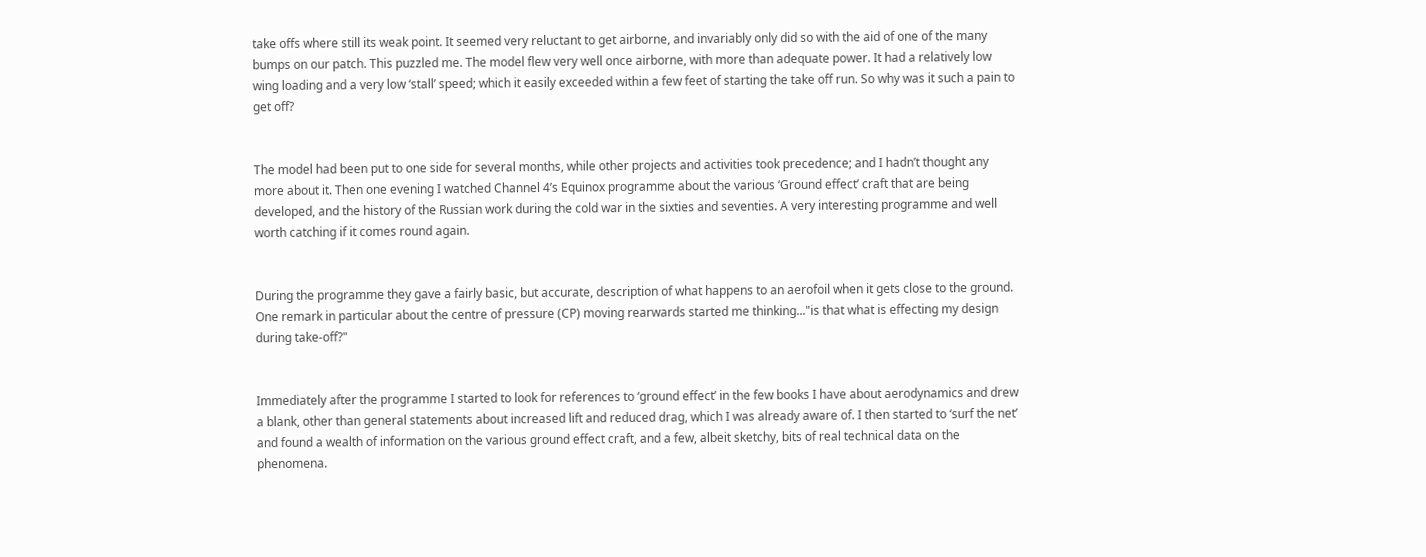take offs where still its weak point. It seemed very reluctant to get airborne, and invariably only did so with the aid of one of the many bumps on our patch. This puzzled me. The model flew very well once airborne, with more than adequate power. It had a relatively low wing loading and a very low ‘stall’ speed; which it easily exceeded within a few feet of starting the take off run. So why was it such a pain to get off?


The model had been put to one side for several months, while other projects and activities took precedence; and I hadn’t thought any more about it. Then one evening I watched Channel 4’s Equinox programme about the various ‘Ground effect’ craft that are being developed, and the history of the Russian work during the cold war in the sixties and seventies. A very interesting programme and well worth catching if it comes round again.


During the programme they gave a fairly basic, but accurate, description of what happens to an aerofoil when it gets close to the ground. One remark in particular about the centre of pressure (CP) moving rearwards started me thinking..."is that what is effecting my design during take-off?"


Immediately after the programme I started to look for references to ‘ground effect’ in the few books I have about aerodynamics and drew a blank, other than general statements about increased lift and reduced drag, which I was already aware of. I then started to ‘surf the net’ and found a wealth of information on the various ground effect craft, and a few, albeit sketchy, bits of real technical data on the phenomena.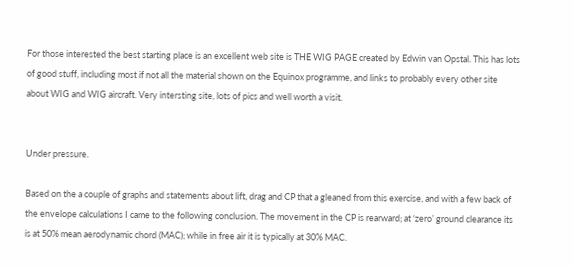For those interested the best starting place is an excellent web site is THE WIG PAGE created by Edwin van Opstal. This has lots of good stuff, including most if not all the material shown on the Equinox programme, and links to probably every other site about WIG and WIG aircraft. Very intersting site, lots of pics and well worth a visit.


Under pressure.

Based on the a couple of graphs and statements about lift, drag and CP that a gleaned from this exercise, and with a few back of the envelope calculations I came to the following conclusion. The movement in the CP is rearward; at ‘zero’ ground clearance its is at 50% mean aerodynamic chord (MAC); while in free air it is typically at 30% MAC.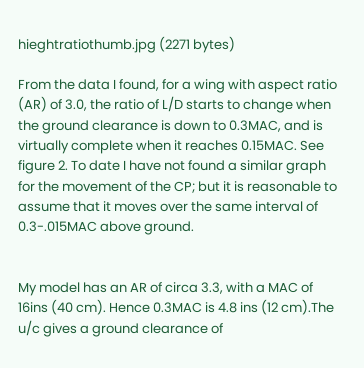hieghtratiothumb.jpg (2271 bytes)

From the data I found, for a wing with aspect ratio (AR) of 3.0, the ratio of L/D starts to change when the ground clearance is down to 0.3MAC, and is virtually complete when it reaches 0.15MAC. See figure 2. To date I have not found a similar graph for the movement of the CP; but it is reasonable to assume that it moves over the same interval of 0.3-.015MAC above ground.


My model has an AR of circa 3.3, with a MAC of 16ins (40 cm). Hence 0.3MAC is 4.8 ins (12 cm).The u/c gives a ground clearance of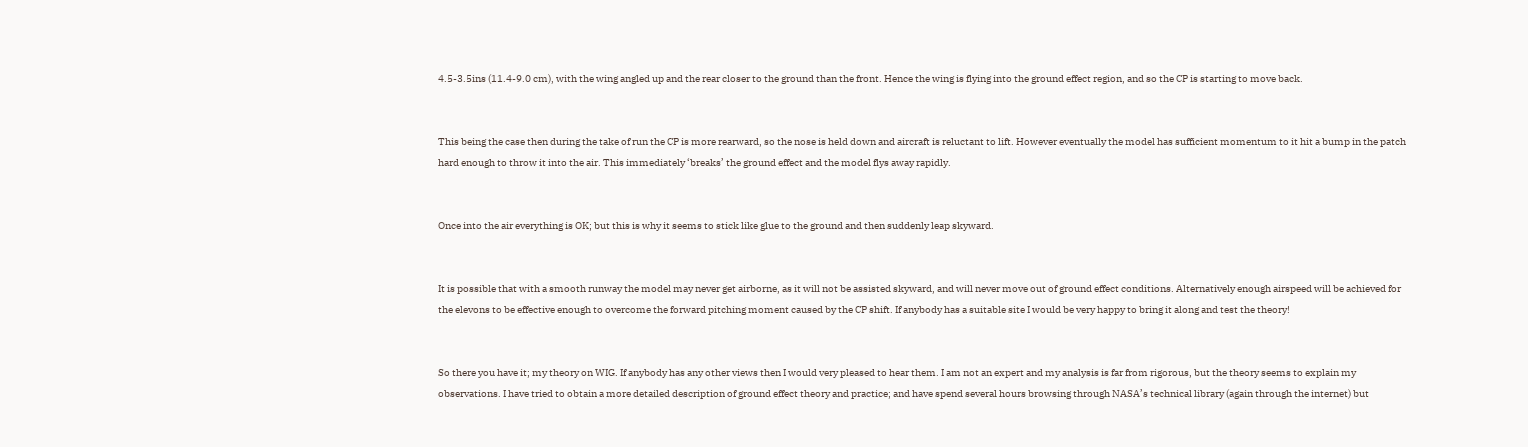4.5-3.5ins (11.4-9.0 cm), with the wing angled up and the rear closer to the ground than the front. Hence the wing is flying into the ground effect region, and so the CP is starting to move back.


This being the case then during the take of run the CP is more rearward, so the nose is held down and aircraft is reluctant to lift. However eventually the model has sufficient momentum to it hit a bump in the patch hard enough to throw it into the air. This immediately ‘breaks’ the ground effect and the model flys away rapidly.


Once into the air everything is OK; but this is why it seems to stick like glue to the ground and then suddenly leap skyward.


It is possible that with a smooth runway the model may never get airborne, as it will not be assisted skyward, and will never move out of ground effect conditions. Alternatively enough airspeed will be achieved for the elevons to be effective enough to overcome the forward pitching moment caused by the CP shift. If anybody has a suitable site I would be very happy to bring it along and test the theory!


So there you have it; my theory on WIG. If anybody has any other views then I would very pleased to hear them. I am not an expert and my analysis is far from rigorous, but the theory seems to explain my observations. I have tried to obtain a more detailed description of ground effect theory and practice; and have spend several hours browsing through NASA’s technical library (again through the internet) but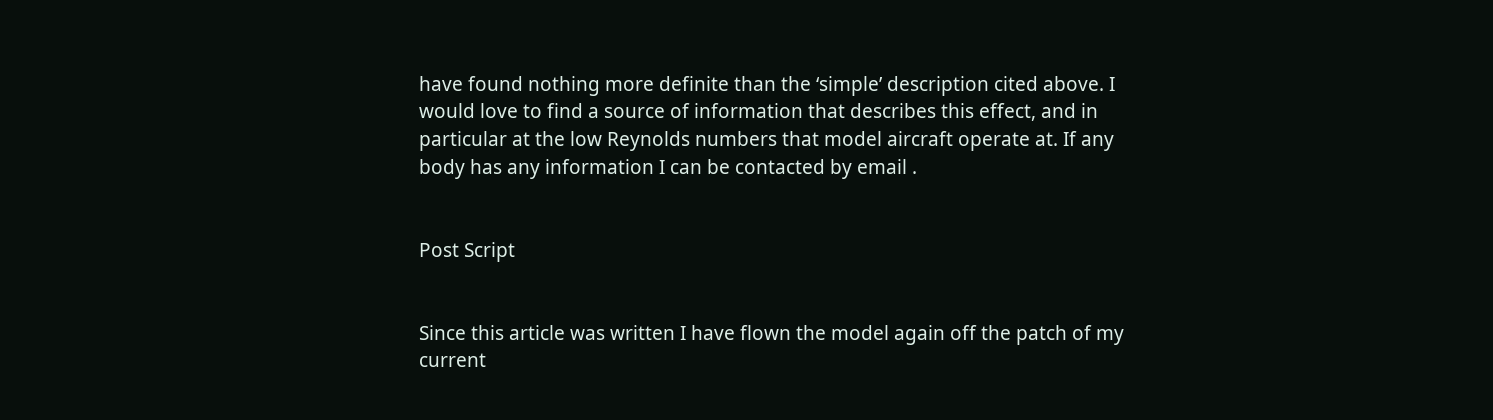have found nothing more definite than the ‘simple’ description cited above. I would love to find a source of information that describes this effect, and in particular at the low Reynolds numbers that model aircraft operate at. If any body has any information I can be contacted by email .


Post Script


Since this article was written I have flown the model again off the patch of my current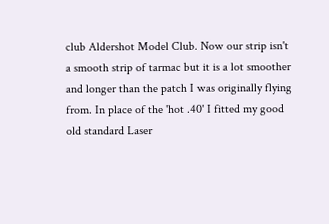club Aldershot Model Club. Now our strip isn't a smooth strip of tarmac but it is a lot smoother and longer than the patch I was originally flying from. In place of the 'hot .40' I fitted my good old standard Laser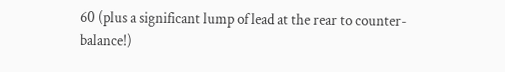60 (plus a significant lump of lead at the rear to counter-balance!)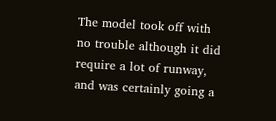The model took off with no trouble although it did require a lot of runway, and was certainly going a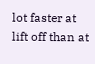lot faster at lift off than at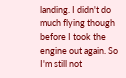landing. I didn't do much flying though before I took the engine out again. So I'm still not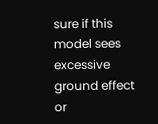sure if this model sees excessive ground effect or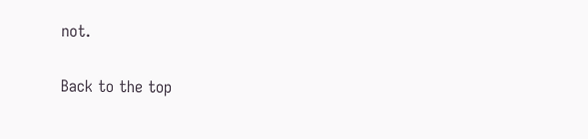not.

Back to the top